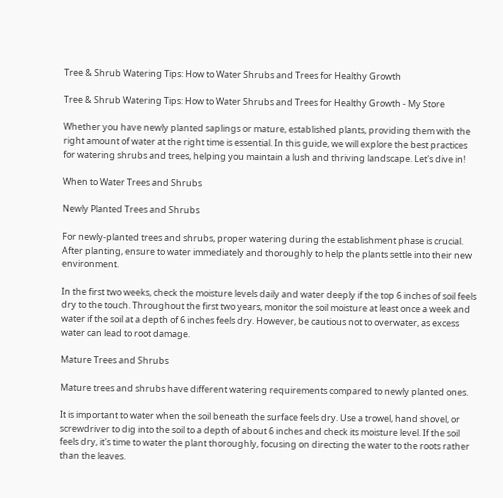Tree & Shrub Watering Tips: How to Water Shrubs and Trees for Healthy Growth

Tree & Shrub Watering Tips: How to Water Shrubs and Trees for Healthy Growth - My Store

Whether you have newly planted saplings or mature, established plants, providing them with the right amount of water at the right time is essential. In this guide, we will explore the best practices for watering shrubs and trees, helping you maintain a lush and thriving landscape. Let's dive in!

When to Water Trees and Shrubs

Newly Planted Trees and Shrubs

For newly-planted trees and shrubs, proper watering during the establishment phase is crucial. After planting, ensure to water immediately and thoroughly to help the plants settle into their new environment.

In the first two weeks, check the moisture levels daily and water deeply if the top 6 inches of soil feels dry to the touch. Throughout the first two years, monitor the soil moisture at least once a week and water if the soil at a depth of 6 inches feels dry. However, be cautious not to overwater, as excess water can lead to root damage.

Mature Trees and Shrubs

Mature trees and shrubs have different watering requirements compared to newly planted ones.

It is important to water when the soil beneath the surface feels dry. Use a trowel, hand shovel, or screwdriver to dig into the soil to a depth of about 6 inches and check its moisture level. If the soil feels dry, it's time to water the plant thoroughly, focusing on directing the water to the roots rather than the leaves.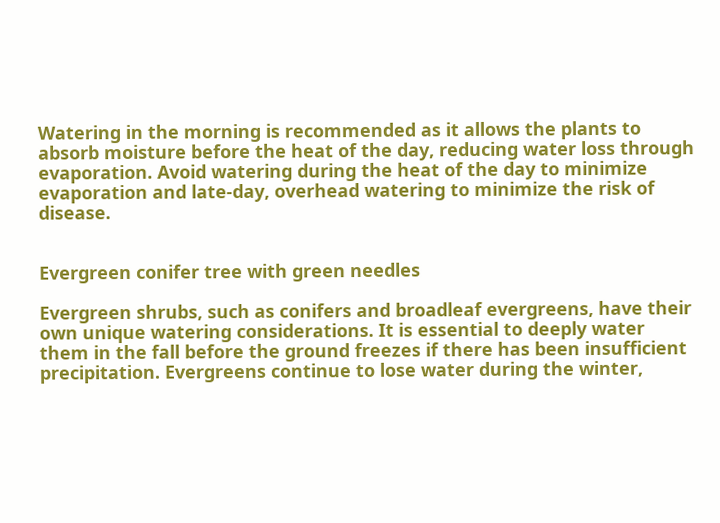Watering in the morning is recommended as it allows the plants to absorb moisture before the heat of the day, reducing water loss through evaporation. Avoid watering during the heat of the day to minimize evaporation and late-day, overhead watering to minimize the risk of disease.


Evergreen conifer tree with green needles

Evergreen shrubs, such as conifers and broadleaf evergreens, have their own unique watering considerations. It is essential to deeply water them in the fall before the ground freezes if there has been insufficient precipitation. Evergreens continue to lose water during the winter,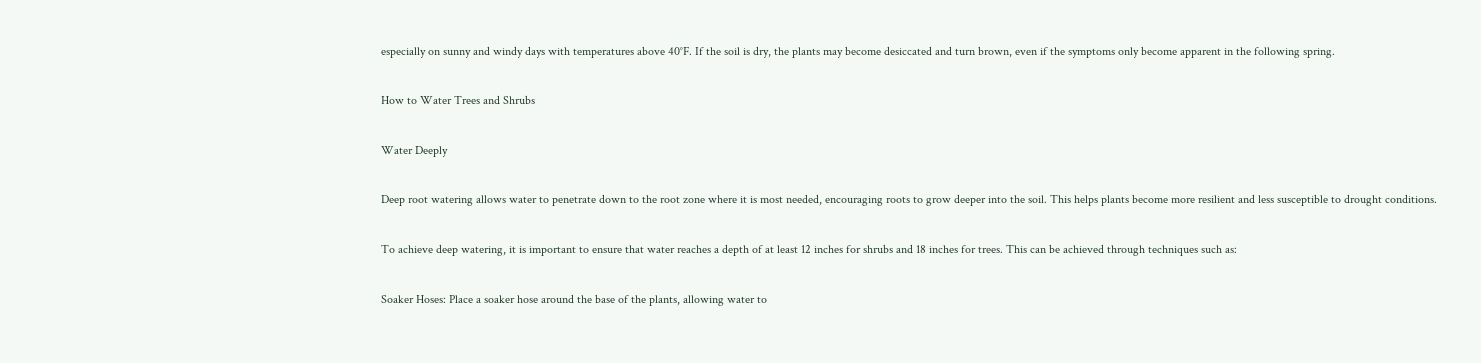especially on sunny and windy days with temperatures above 40°F. If the soil is dry, the plants may become desiccated and turn brown, even if the symptoms only become apparent in the following spring.

How to Water Trees and Shrubs

Water Deeply

Deep root watering allows water to penetrate down to the root zone where it is most needed, encouraging roots to grow deeper into the soil. This helps plants become more resilient and less susceptible to drought conditions.

To achieve deep watering, it is important to ensure that water reaches a depth of at least 12 inches for shrubs and 18 inches for trees. This can be achieved through techniques such as:

Soaker Hoses: Place a soaker hose around the base of the plants, allowing water to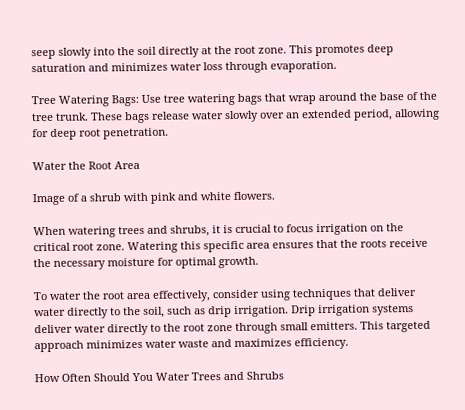seep slowly into the soil directly at the root zone. This promotes deep saturation and minimizes water loss through evaporation.

Tree Watering Bags: Use tree watering bags that wrap around the base of the tree trunk. These bags release water slowly over an extended period, allowing for deep root penetration.

Water the Root Area

Image of a shrub with pink and white flowers.

When watering trees and shrubs, it is crucial to focus irrigation on the critical root zone. Watering this specific area ensures that the roots receive the necessary moisture for optimal growth.

To water the root area effectively, consider using techniques that deliver water directly to the soil, such as drip irrigation. Drip irrigation systems deliver water directly to the root zone through small emitters. This targeted approach minimizes water waste and maximizes efficiency.

How Often Should You Water Trees and Shrubs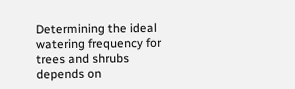Determining the ideal watering frequency for trees and shrubs depends on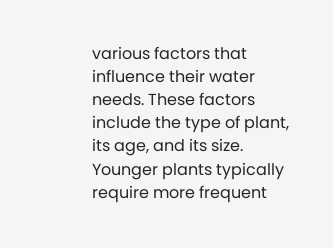various factors that influence their water needs. These factors include the type of plant, its age, and its size. Younger plants typically require more frequent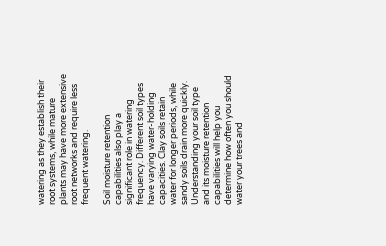watering as they establish their root systems, while mature plants may have more extensive root networks and require less frequent watering.

Soil moisture retention capabilities also play a significant role in watering frequency. Different soil types have varying water-holding capacities. Clay soils retain water for longer periods, while sandy soils drain more quickly. Understanding your soil type and its moisture retention capabilities will help you determine how often you should water your trees and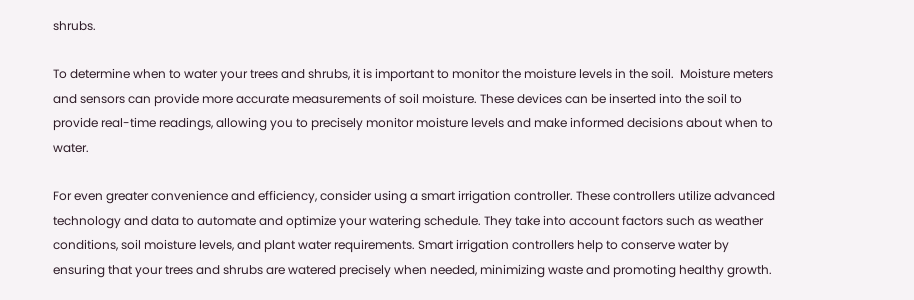shrubs.

To determine when to water your trees and shrubs, it is important to monitor the moisture levels in the soil.  Moisture meters and sensors can provide more accurate measurements of soil moisture. These devices can be inserted into the soil to provide real-time readings, allowing you to precisely monitor moisture levels and make informed decisions about when to water.

For even greater convenience and efficiency, consider using a smart irrigation controller. These controllers utilize advanced technology and data to automate and optimize your watering schedule. They take into account factors such as weather conditions, soil moisture levels, and plant water requirements. Smart irrigation controllers help to conserve water by ensuring that your trees and shrubs are watered precisely when needed, minimizing waste and promoting healthy growth.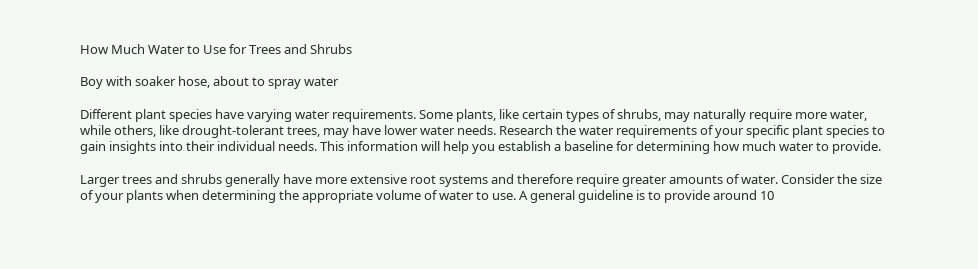How Much Water to Use for Trees and Shrubs

Boy with soaker hose, about to spray water

Different plant species have varying water requirements. Some plants, like certain types of shrubs, may naturally require more water, while others, like drought-tolerant trees, may have lower water needs. Research the water requirements of your specific plant species to gain insights into their individual needs. This information will help you establish a baseline for determining how much water to provide.

Larger trees and shrubs generally have more extensive root systems and therefore require greater amounts of water. Consider the size of your plants when determining the appropriate volume of water to use. A general guideline is to provide around 10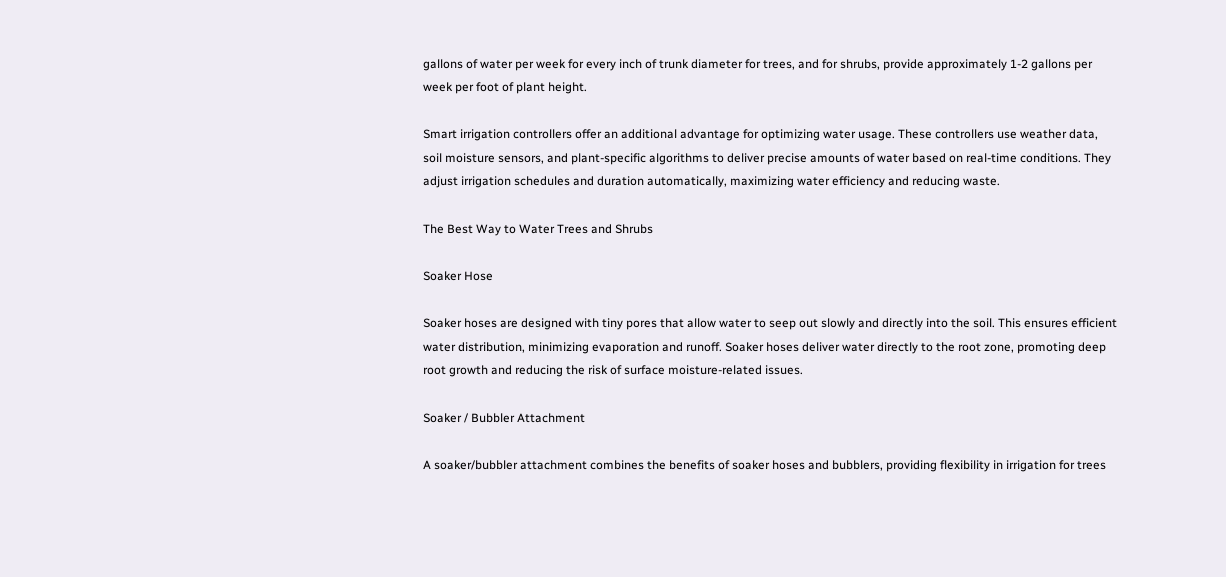gallons of water per week for every inch of trunk diameter for trees, and for shrubs, provide approximately 1-2 gallons per week per foot of plant height.

Smart irrigation controllers offer an additional advantage for optimizing water usage. These controllers use weather data, soil moisture sensors, and plant-specific algorithms to deliver precise amounts of water based on real-time conditions. They adjust irrigation schedules and duration automatically, maximizing water efficiency and reducing waste.

The Best Way to Water Trees and Shrubs

Soaker Hose

Soaker hoses are designed with tiny pores that allow water to seep out slowly and directly into the soil. This ensures efficient water distribution, minimizing evaporation and runoff. Soaker hoses deliver water directly to the root zone, promoting deep root growth and reducing the risk of surface moisture-related issues.

Soaker / Bubbler Attachment

A soaker/bubbler attachment combines the benefits of soaker hoses and bubblers, providing flexibility in irrigation for trees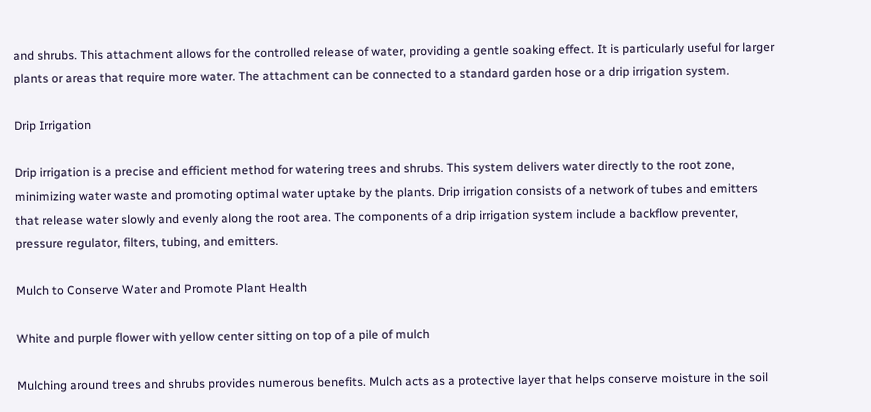and shrubs. This attachment allows for the controlled release of water, providing a gentle soaking effect. It is particularly useful for larger plants or areas that require more water. The attachment can be connected to a standard garden hose or a drip irrigation system.

Drip Irrigation

Drip irrigation is a precise and efficient method for watering trees and shrubs. This system delivers water directly to the root zone, minimizing water waste and promoting optimal water uptake by the plants. Drip irrigation consists of a network of tubes and emitters that release water slowly and evenly along the root area. The components of a drip irrigation system include a backflow preventer, pressure regulator, filters, tubing, and emitters.

Mulch to Conserve Water and Promote Plant Health

White and purple flower with yellow center sitting on top of a pile of mulch

Mulching around trees and shrubs provides numerous benefits. Mulch acts as a protective layer that helps conserve moisture in the soil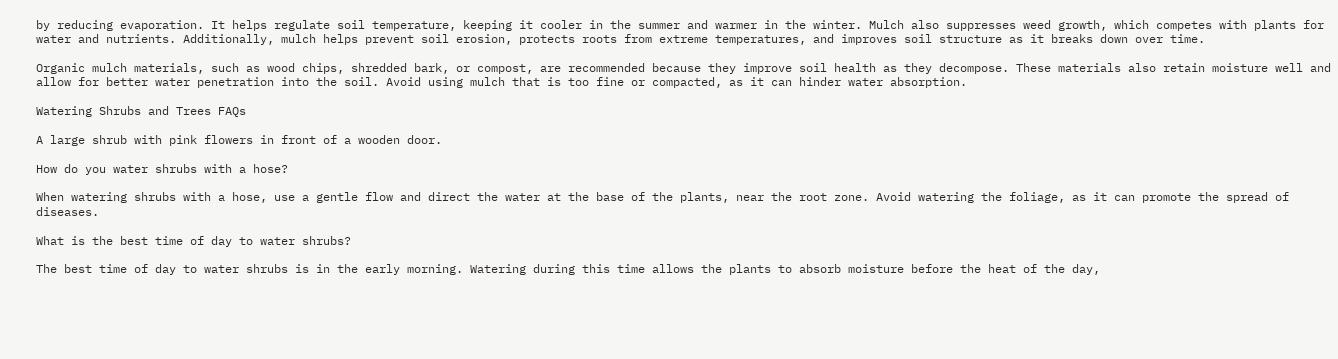by reducing evaporation. It helps regulate soil temperature, keeping it cooler in the summer and warmer in the winter. Mulch also suppresses weed growth, which competes with plants for water and nutrients. Additionally, mulch helps prevent soil erosion, protects roots from extreme temperatures, and improves soil structure as it breaks down over time.

Organic mulch materials, such as wood chips, shredded bark, or compost, are recommended because they improve soil health as they decompose. These materials also retain moisture well and allow for better water penetration into the soil. Avoid using mulch that is too fine or compacted, as it can hinder water absorption.

Watering Shrubs and Trees FAQs

A large shrub with pink flowers in front of a wooden door.

How do you water shrubs with a hose?

When watering shrubs with a hose, use a gentle flow and direct the water at the base of the plants, near the root zone. Avoid watering the foliage, as it can promote the spread of diseases.

What is the best time of day to water shrubs?

The best time of day to water shrubs is in the early morning. Watering during this time allows the plants to absorb moisture before the heat of the day,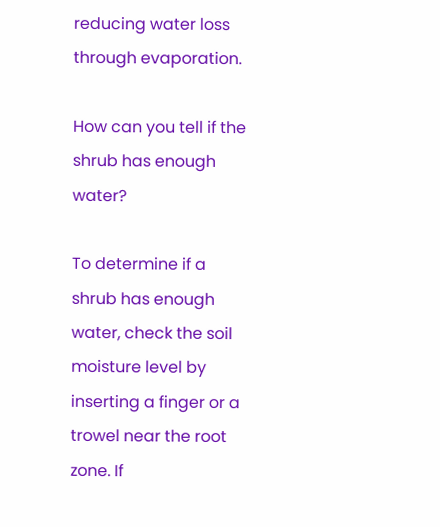reducing water loss through evaporation.

How can you tell if the shrub has enough water?

To determine if a shrub has enough water, check the soil moisture level by inserting a finger or a trowel near the root zone. If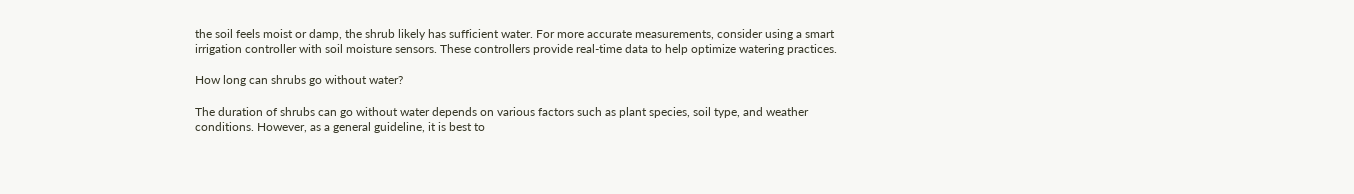the soil feels moist or damp, the shrub likely has sufficient water. For more accurate measurements, consider using a smart irrigation controller with soil moisture sensors. These controllers provide real-time data to help optimize watering practices.

How long can shrubs go without water?

The duration of shrubs can go without water depends on various factors such as plant species, soil type, and weather conditions. However, as a general guideline, it is best to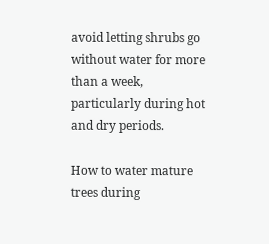avoid letting shrubs go without water for more than a week, particularly during hot and dry periods.

How to water mature trees during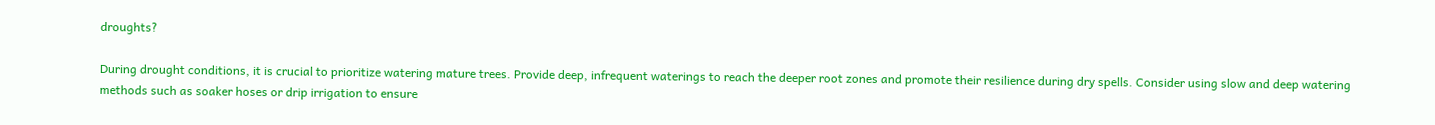droughts?

During drought conditions, it is crucial to prioritize watering mature trees. Provide deep, infrequent waterings to reach the deeper root zones and promote their resilience during dry spells. Consider using slow and deep watering methods such as soaker hoses or drip irrigation to ensure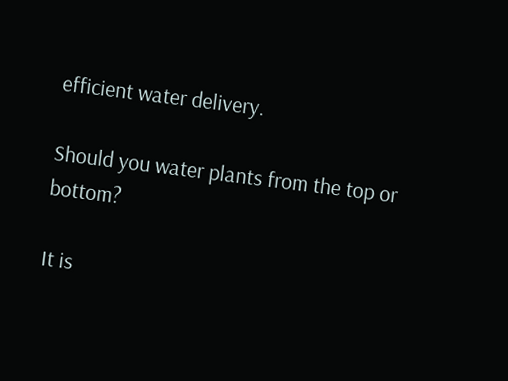efficient water delivery.

Should you water plants from the top or bottom?

It is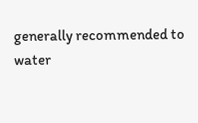generally recommended to water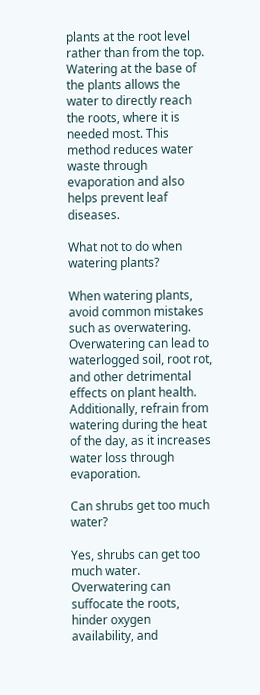plants at the root level rather than from the top. Watering at the base of the plants allows the water to directly reach the roots, where it is needed most. This method reduces water waste through evaporation and also helps prevent leaf diseases.

What not to do when watering plants?

When watering plants, avoid common mistakes such as overwatering. Overwatering can lead to waterlogged soil, root rot, and other detrimental effects on plant health. Additionally, refrain from watering during the heat of the day, as it increases water loss through evaporation.

Can shrubs get too much water?

Yes, shrubs can get too much water. Overwatering can suffocate the roots, hinder oxygen availability, and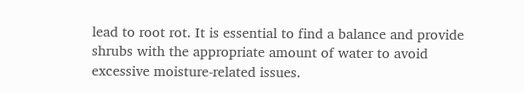lead to root rot. It is essential to find a balance and provide shrubs with the appropriate amount of water to avoid excessive moisture-related issues.